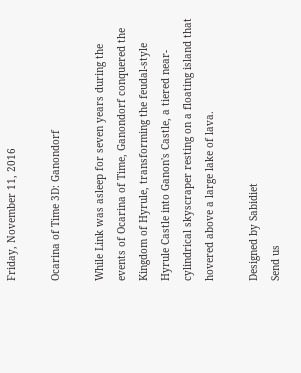Friday, November 11, 2016

Ocarina of Time 3D: Ganondorf

While Link was asleep for seven years during the events of Ocarina of Time, Ganondorf conquered the Kingdom of Hyrule, transforming the feudal-style Hyrule Castle into Ganon's Castle, a tiered near-cylindrical skyscraper resting on a floating island that hovered above a large lake of lava.

Designed by Sabidiet
Send us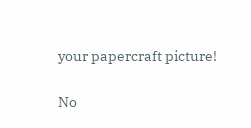your papercraft picture!

No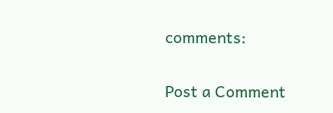comments:

Post a Comment